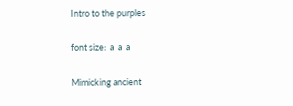Intro to the purples

font size:  a  a  a

Mimicking ancient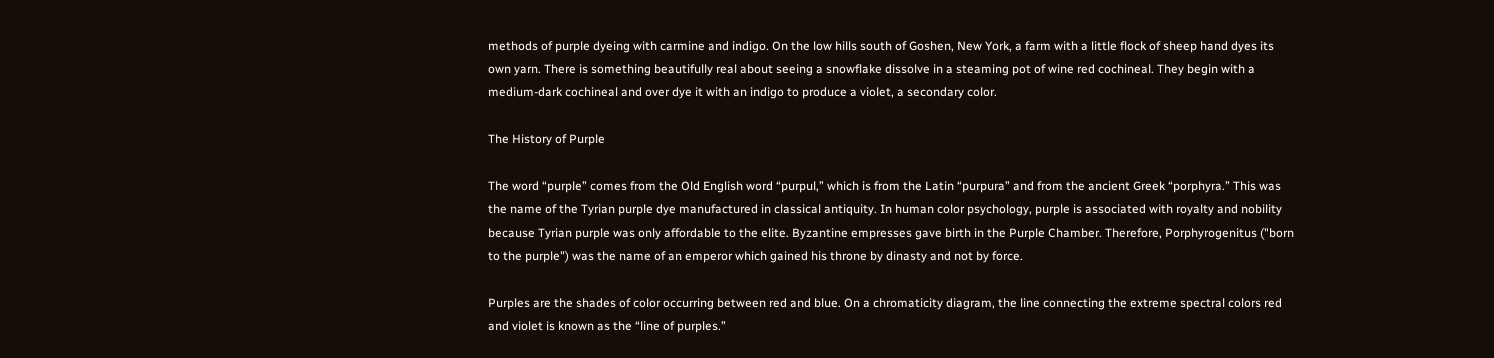methods of purple dyeing with carmine and indigo. On the low hills south of Goshen, New York, a farm with a little flock of sheep hand dyes its own yarn. There is something beautifully real about seeing a snowflake dissolve in a steaming pot of wine red cochineal. They begin with a medium-dark cochineal and over dye it with an indigo to produce a violet, a secondary color.

The History of Purple

The word “purple” comes from the Old English word “purpul,” which is from the Latin “purpura” and from the ancient Greek “porphyra.” This was the name of the Tyrian purple dye manufactured in classical antiquity. In human color psychology, purple is associated with royalty and nobility because Tyrian purple was only affordable to the elite. Byzantine empresses gave birth in the Purple Chamber. Therefore, Porphyrogenitus ("born to the purple") was the name of an emperor which gained his throne by dinasty and not by force.

Purples are the shades of color occurring between red and blue. On a chromaticity diagram, the line connecting the extreme spectral colors red and violet is known as the “line of purples.”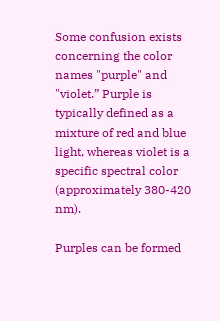Some confusion exists concerning the color names "purple" and "violet.” Purple is typically defined as a mixture of red and blue light, whereas violet is a specific spectral color (approximately 380-420 nm).

Purples can be formed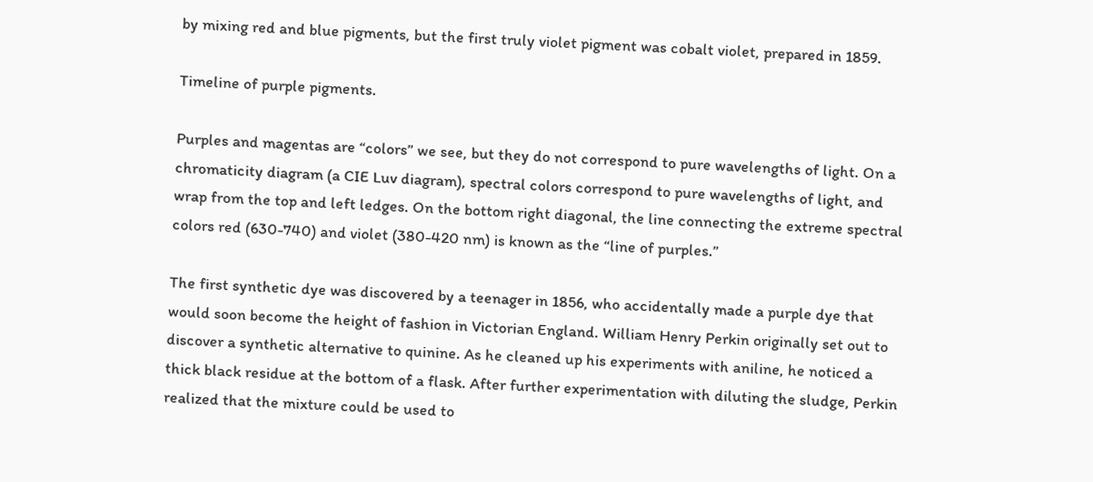by mixing red and blue pigments, but the first truly violet pigment was cobalt violet, prepared in 1859.

Timeline of purple pigments.

Purples and magentas are “colors” we see, but they do not correspond to pure wavelengths of light. On a chromaticity diagram (a CIE Luv diagram), spectral colors correspond to pure wavelengths of light, and wrap from the top and left ledges. On the bottom right diagonal, the line connecting the extreme spectral colors red (630-740) and violet (380-420 nm) is known as the “line of purples.”

The first synthetic dye was discovered by a teenager in 1856, who accidentally made a purple dye that would soon become the height of fashion in Victorian England. William Henry Perkin originally set out to discover a synthetic alternative to quinine. As he cleaned up his experiments with aniline, he noticed a thick black residue at the bottom of a flask. After further experimentation with diluting the sludge, Perkin realized that the mixture could be used to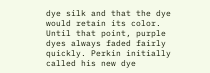dye silk and that the dye would retain its color. Until that point, purple dyes always faded fairly quickly. Perkin initially called his new dye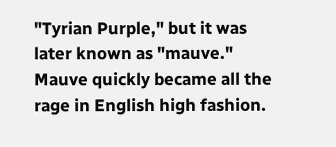"Tyrian Purple," but it was later known as "mauve." Mauve quickly became all the rage in English high fashion.